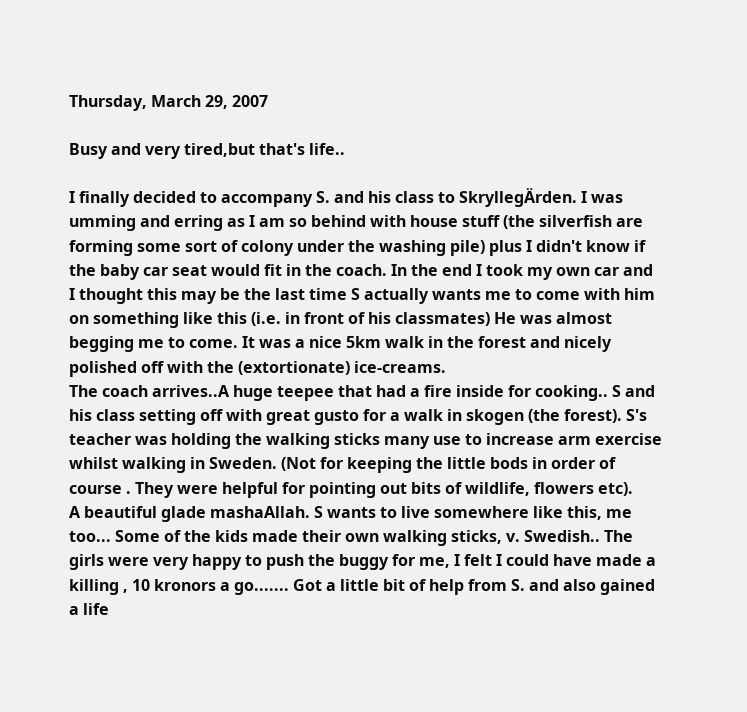Thursday, March 29, 2007

Busy and very tired,but that's life..

I finally decided to accompany S. and his class to SkryllegÄrden. I was umming and erring as I am so behind with house stuff (the silverfish are forming some sort of colony under the washing pile) plus I didn't know if the baby car seat would fit in the coach. In the end I took my own car and I thought this may be the last time S actually wants me to come with him on something like this (i.e. in front of his classmates) He was almost begging me to come. It was a nice 5km walk in the forest and nicely polished off with the (extortionate) ice-creams.
The coach arrives..A huge teepee that had a fire inside for cooking.. S and his class setting off with great gusto for a walk in skogen (the forest). S's teacher was holding the walking sticks many use to increase arm exercise whilst walking in Sweden. (Not for keeping the little bods in order of course . They were helpful for pointing out bits of wildlife, flowers etc).
A beautiful glade mashaAllah. S wants to live somewhere like this, me too... Some of the kids made their own walking sticks, v. Swedish.. The girls were very happy to push the buggy for me, I felt I could have made a killing , 10 kronors a go....... Got a little bit of help from S. and also gained a life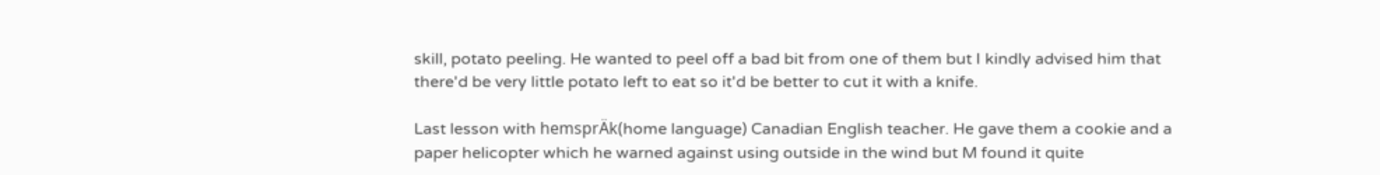skill, potato peeling. He wanted to peel off a bad bit from one of them but I kindly advised him that there'd be very little potato left to eat so it'd be better to cut it with a knife.

Last lesson with hemsprÄk(home language) Canadian English teacher. He gave them a cookie and a paper helicopter which he warned against using outside in the wind but M found it quite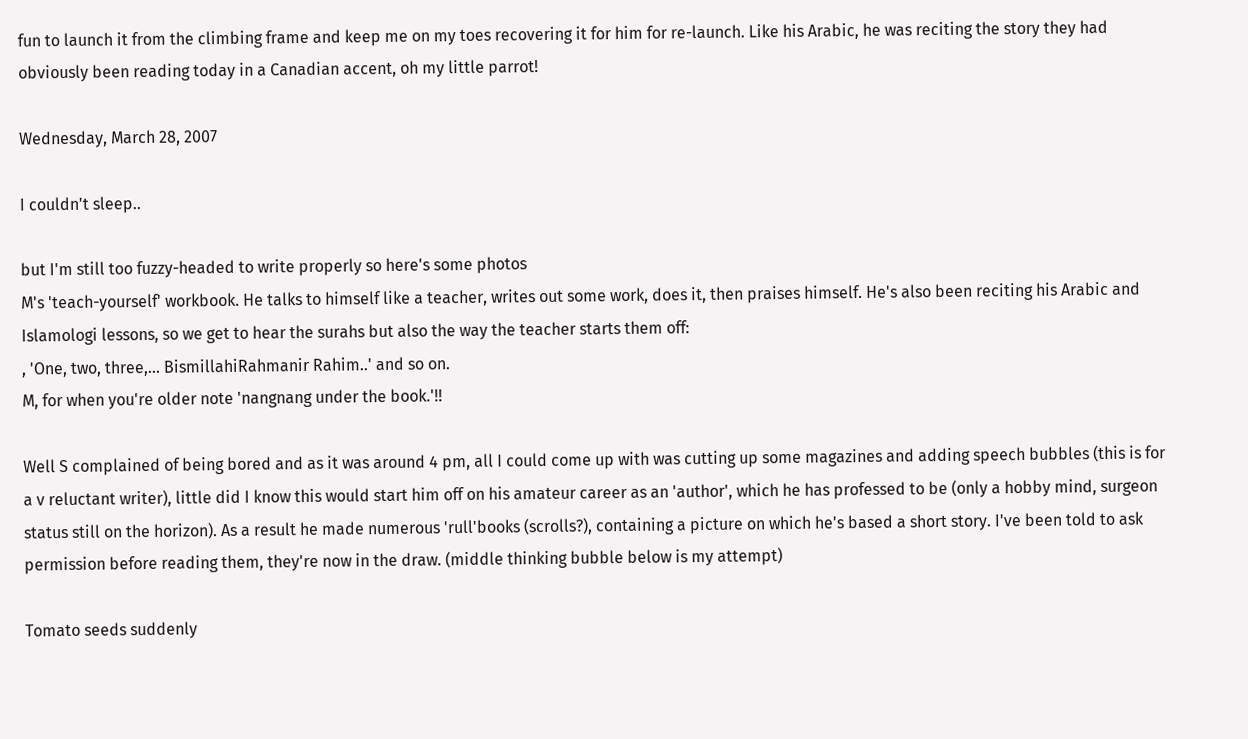fun to launch it from the climbing frame and keep me on my toes recovering it for him for re-launch. Like his Arabic, he was reciting the story they had obviously been reading today in a Canadian accent, oh my little parrot!

Wednesday, March 28, 2007

I couldn't sleep..

but I'm still too fuzzy-headed to write properly so here's some photos
M's 'teach-yourself' workbook. He talks to himself like a teacher, writes out some work, does it, then praises himself. He's also been reciting his Arabic and Islamologi lessons, so we get to hear the surahs but also the way the teacher starts them off:
, 'One, two, three,... BismillahiRahmanir Rahim..' and so on.
M, for when you're older note 'nangnang under the book.'!!

Well S complained of being bored and as it was around 4 pm, all I could come up with was cutting up some magazines and adding speech bubbles (this is for a v reluctant writer), little did I know this would start him off on his amateur career as an 'author', which he has professed to be (only a hobby mind, surgeon status still on the horizon). As a result he made numerous 'rull'books (scrolls?), containing a picture on which he's based a short story. I've been told to ask permission before reading them, they're now in the draw. (middle thinking bubble below is my attempt)

Tomato seeds suddenly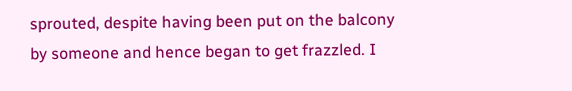sprouted, despite having been put on the balcony by someone and hence began to get frazzled. I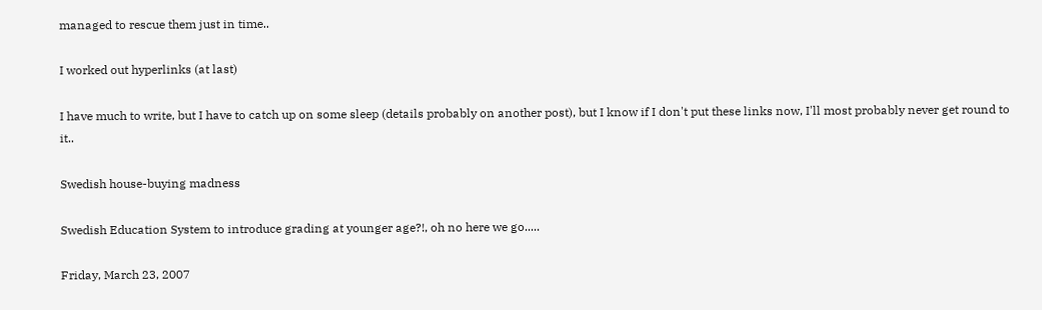managed to rescue them just in time..

I worked out hyperlinks (at last)

I have much to write, but I have to catch up on some sleep (details probably on another post), but I know if I don't put these links now, I'll most probably never get round to it..

Swedish house-buying madness

Swedish Education System to introduce grading at younger age?!, oh no here we go.....

Friday, March 23, 2007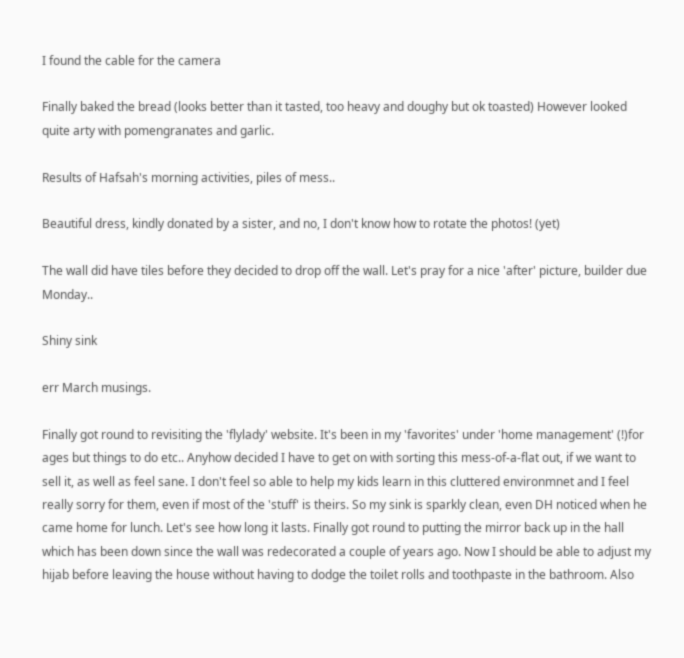I found the cable for the camera

Finally baked the bread (looks better than it tasted, too heavy and doughy but ok toasted) However looked quite arty with pomengranates and garlic.

Results of Hafsah's morning activities, piles of mess..

Beautiful dress, kindly donated by a sister, and no, I don't know how to rotate the photos! (yet)

The wall did have tiles before they decided to drop off the wall. Let's pray for a nice 'after' picture, builder due Monday..

Shiny sink

err March musings.

Finally got round to revisiting the 'flylady' website. It's been in my 'favorites' under 'home management' (!)for ages but things to do etc.. Anyhow decided I have to get on with sorting this mess-of-a-flat out, if we want to sell it, as well as feel sane. I don't feel so able to help my kids learn in this cluttered environmnet and I feel really sorry for them, even if most of the 'stuff' is theirs. So my sink is sparkly clean, even DH noticed when he came home for lunch. Let's see how long it lasts. Finally got round to putting the mirror back up in the hall which has been down since the wall was redecorated a couple of years ago. Now I should be able to adjust my hijab before leaving the house without having to dodge the toilet rolls and toothpaste in the bathroom. Also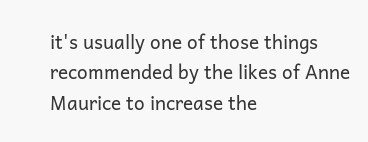it's usually one of those things recommended by the likes of Anne Maurice to increase the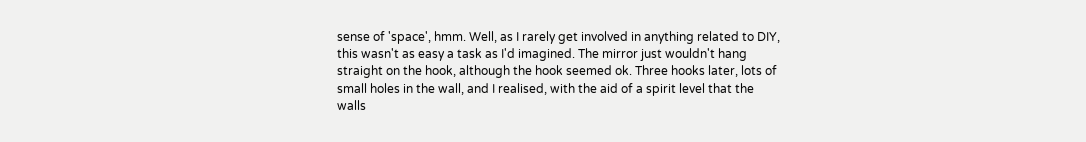sense of 'space', hmm. Well, as I rarely get involved in anything related to DIY, this wasn't as easy a task as I'd imagined. The mirror just wouldn't hang straight on the hook, although the hook seemed ok. Three hooks later, lots of small holes in the wall, and I realised, with the aid of a spirit level that the walls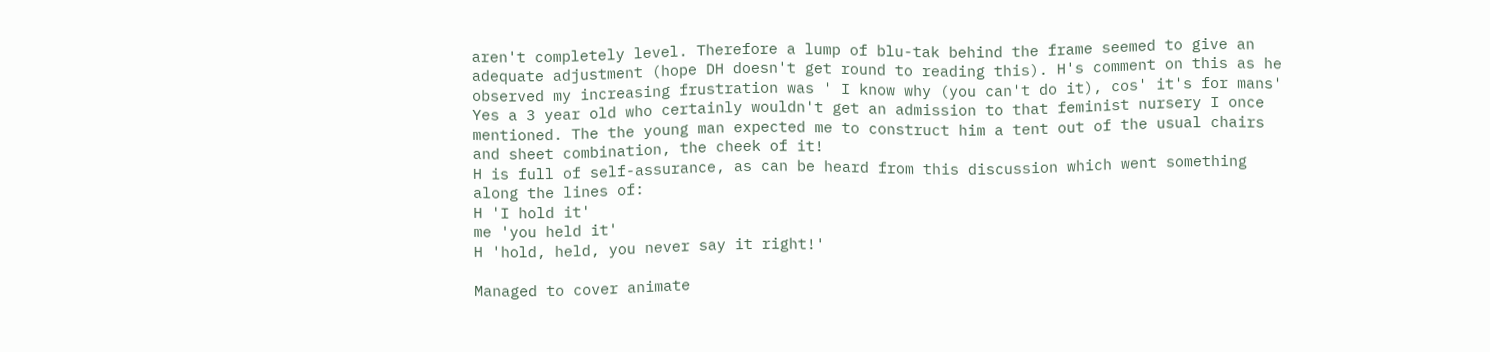aren't completely level. Therefore a lump of blu-tak behind the frame seemed to give an adequate adjustment (hope DH doesn't get round to reading this). H's comment on this as he observed my increasing frustration was ' I know why (you can't do it), cos' it's for mans' Yes a 3 year old who certainly wouldn't get an admission to that feminist nursery I once mentioned. The the young man expected me to construct him a tent out of the usual chairs and sheet combination, the cheek of it!
H is full of self-assurance, as can be heard from this discussion which went something along the lines of:
H 'I hold it'
me 'you held it'
H 'hold, held, you never say it right!'

Managed to cover animate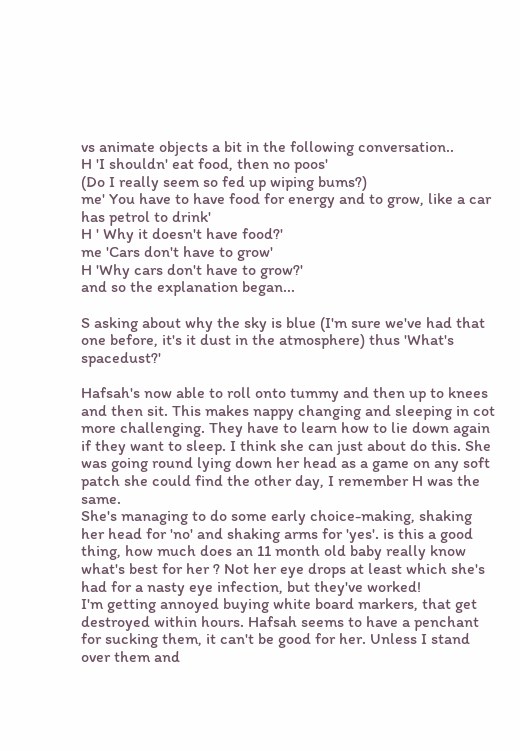vs animate objects a bit in the following conversation..
H 'I shouldn' eat food, then no poos'
(Do I really seem so fed up wiping bums?)
me' You have to have food for energy and to grow, like a car has petrol to drink'
H ' Why it doesn't have food?'
me 'Cars don't have to grow'
H 'Why cars don't have to grow?'
and so the explanation began...

S asking about why the sky is blue (I'm sure we've had that one before, it's it dust in the atmosphere) thus 'What's spacedust?'

Hafsah's now able to roll onto tummy and then up to knees and then sit. This makes nappy changing and sleeping in cot more challenging. They have to learn how to lie down again if they want to sleep. I think she can just about do this. She was going round lying down her head as a game on any soft patch she could find the other day, I remember H was the same.
She's managing to do some early choice-making, shaking her head for 'no' and shaking arms for 'yes'. is this a good thing, how much does an 11 month old baby really know what's best for her ? Not her eye drops at least which she's had for a nasty eye infection, but they've worked!
I'm getting annoyed buying white board markers, that get destroyed within hours. Hafsah seems to have a penchant for sucking them, it can't be good for her. Unless I stand over them and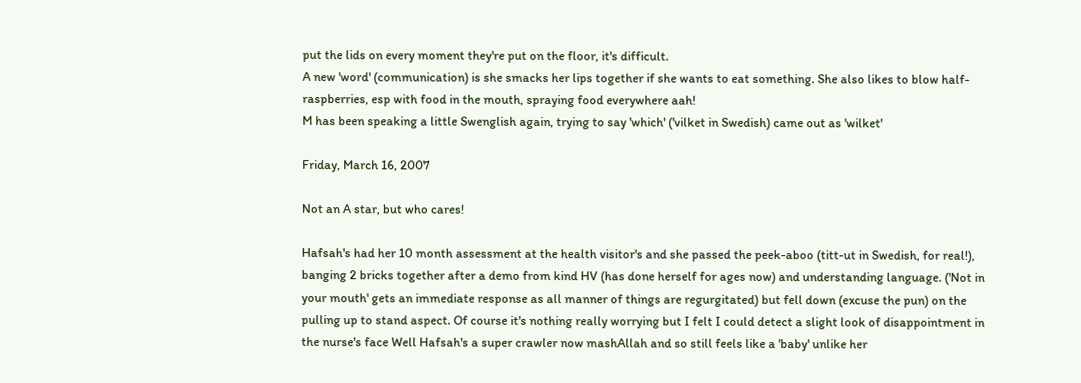put the lids on every moment they're put on the floor, it's difficult.
A new 'word' (communication) is she smacks her lips together if she wants to eat something. She also likes to blow half-raspberries, esp with food in the mouth, spraying food everywhere aah!
M has been speaking a little Swenglish again, trying to say 'which' ('vilket in Swedish) came out as 'wilket'

Friday, March 16, 2007

Not an A star, but who cares!

Hafsah's had her 10 month assessment at the health visitor's and she passed the peek-aboo (titt-ut in Swedish, for real!), banging 2 bricks together after a demo from kind HV (has done herself for ages now) and understanding language. ('Not in your mouth' gets an immediate response as all manner of things are regurgitated) but fell down (excuse the pun) on the pulling up to stand aspect. Of course it's nothing really worrying but I felt I could detect a slight look of disappointment in the nurse's face Well Hafsah's a super crawler now mashAllah and so still feels like a 'baby' unlike her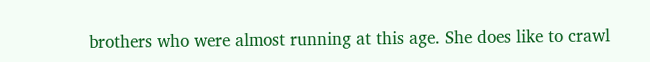brothers who were almost running at this age. She does like to crawl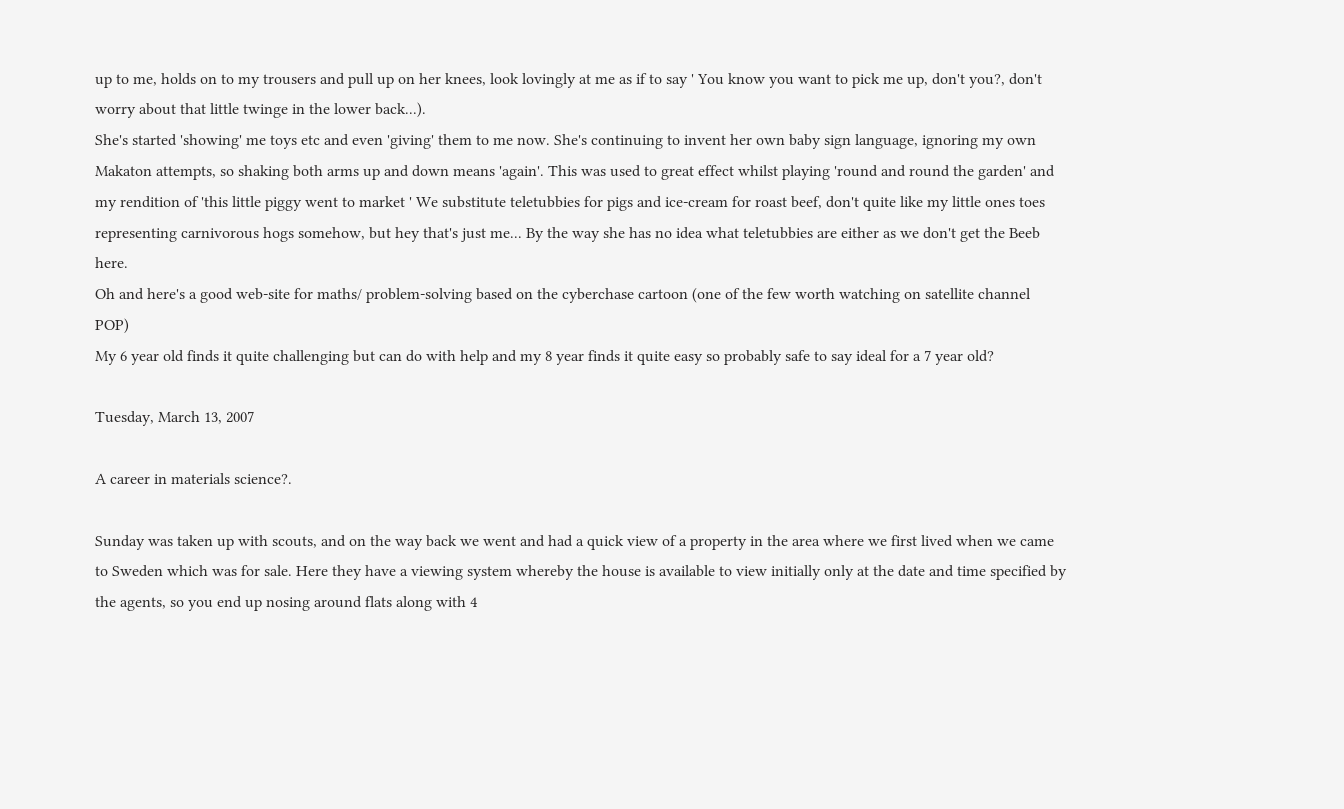up to me, holds on to my trousers and pull up on her knees, look lovingly at me as if to say ' You know you want to pick me up, don't you?, don't worry about that little twinge in the lower back...).
She's started 'showing' me toys etc and even 'giving' them to me now. She's continuing to invent her own baby sign language, ignoring my own Makaton attempts, so shaking both arms up and down means 'again'. This was used to great effect whilst playing 'round and round the garden' and my rendition of 'this little piggy went to market ' We substitute teletubbies for pigs and ice-cream for roast beef, don't quite like my little ones toes representing carnivorous hogs somehow, but hey that's just me... By the way she has no idea what teletubbies are either as we don't get the Beeb here.
Oh and here's a good web-site for maths/ problem-solving based on the cyberchase cartoon (one of the few worth watching on satellite channel POP)
My 6 year old finds it quite challenging but can do with help and my 8 year finds it quite easy so probably safe to say ideal for a 7 year old?

Tuesday, March 13, 2007

A career in materials science?.

Sunday was taken up with scouts, and on the way back we went and had a quick view of a property in the area where we first lived when we came to Sweden which was for sale. Here they have a viewing system whereby the house is available to view initially only at the date and time specified by the agents, so you end up nosing around flats along with 4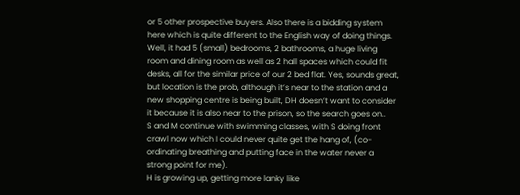or 5 other prospective buyers. Also there is a bidding system here which is quite different to the English way of doing things. Well, it had 5 (small) bedrooms, 2 bathrooms, a huge living room and dining room as well as 2 hall spaces which could fit desks, all for the similar price of our 2 bed flat. Yes, sounds great, but location is the prob, although it’s near to the station and a new shopping centre is being built, DH doesn’t want to consider it because it is also near to the prison, so the search goes on..
S and M continue with swimming classes, with S doing front crawl now which I could never quite get the hang of, (co-ordinating breathing and putting face in the water never a strong point for me).
H is growing up, getting more lanky like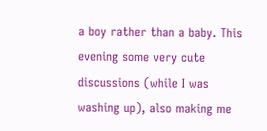a boy rather than a baby. This evening some very cute discussions (while I was washing up), also making me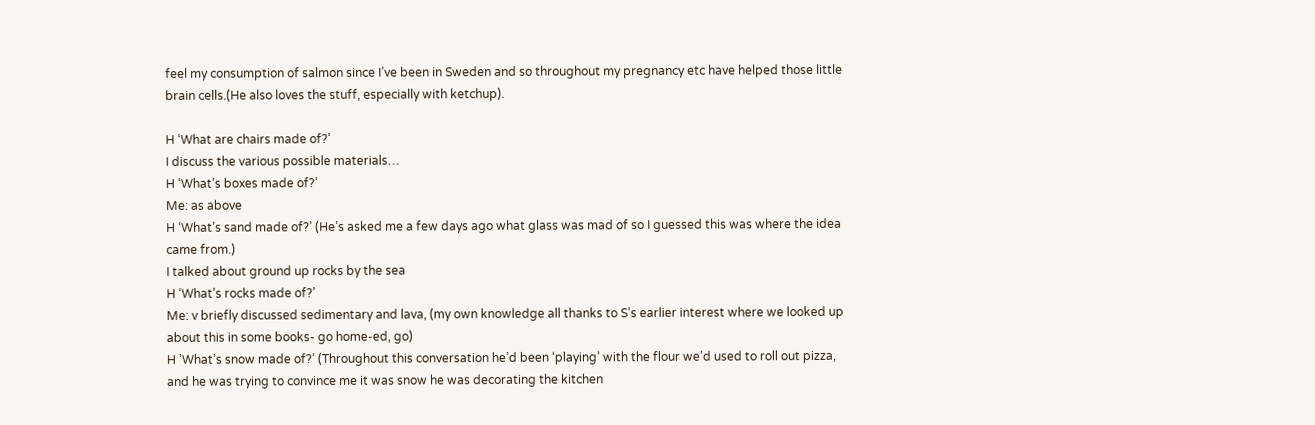feel my consumption of salmon since I’ve been in Sweden and so throughout my pregnancy etc have helped those little brain cells.(He also loves the stuff, especially with ketchup).

H ‘What are chairs made of?’
I discuss the various possible materials…
H ‘What’s boxes made of?’
Me: as above
H ‘What’s sand made of?’ (He’s asked me a few days ago what glass was mad of so I guessed this was where the idea came from.)
I talked about ground up rocks by the sea
H ‘What’s rocks made of?’
Me: v briefly discussed sedimentary and lava, (my own knowledge all thanks to S’s earlier interest where we looked up about this in some books- go home-ed, go)
H ’What’s snow made of?’ (Throughout this conversation he’d been ‘playing’ with the flour we’d used to roll out pizza, and he was trying to convince me it was snow he was decorating the kitchen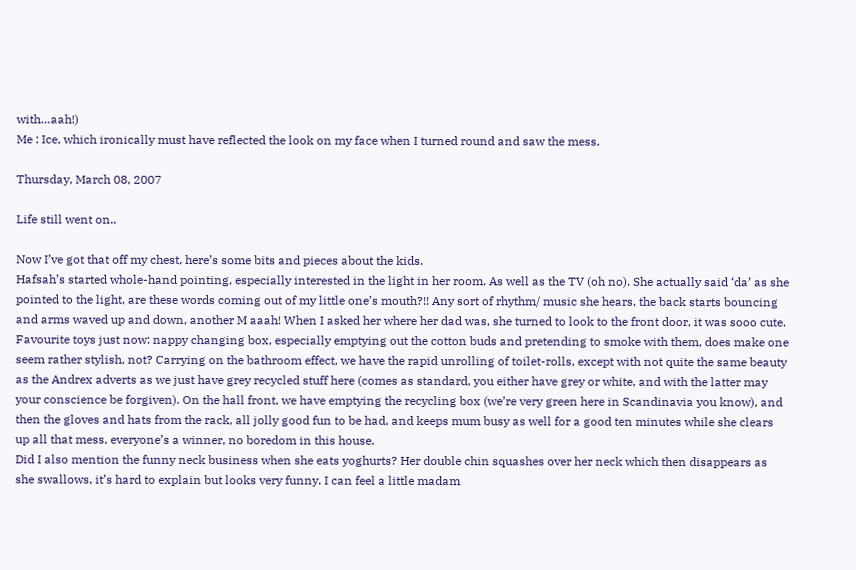with…aah!)
Me : Ice, which ironically must have reflected the look on my face when I turned round and saw the mess.

Thursday, March 08, 2007

Life still went on..

Now I’ve got that off my chest, here’s some bits and pieces about the kids.
Hafsah’s started whole-hand pointing, especially interested in the light in her room. As well as the TV (oh no). She actually said ‘da’ as she pointed to the light, are these words coming out of my little one’s mouth?!! Any sort of rhythm/ music she hears, the back starts bouncing and arms waved up and down, another M aaah! When I asked her where her dad was, she turned to look to the front door, it was sooo cute.
Favourite toys just now: nappy changing box, especially emptying out the cotton buds and pretending to smoke with them, does make one seem rather stylish, not? Carrying on the bathroom effect, we have the rapid unrolling of toilet-rolls, except with not quite the same beauty as the Andrex adverts as we just have grey recycled stuff here (comes as standard, you either have grey or white, and with the latter may your conscience be forgiven). On the hall front, we have emptying the recycling box (we’re very green here in Scandinavia you know), and then the gloves and hats from the rack, all jolly good fun to be had, and keeps mum busy as well for a good ten minutes while she clears up all that mess, everyone’s a winner, no boredom in this house.
Did I also mention the funny neck business when she eats yoghurts? Her double chin squashes over her neck which then disappears as she swallows, it’s hard to explain but looks very funny. I can feel a little madam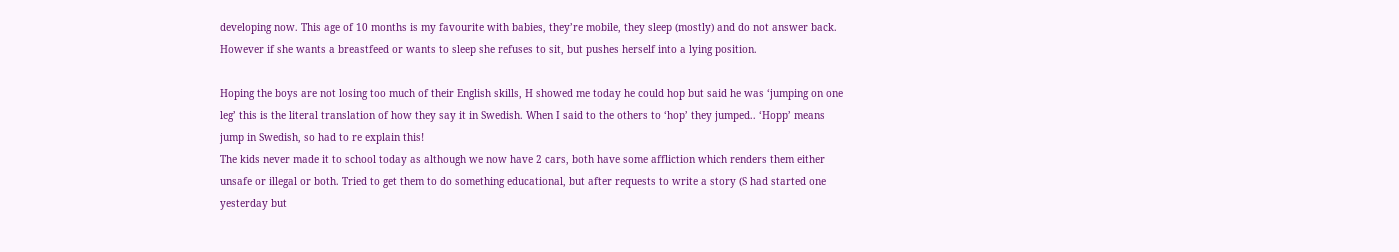developing now. This age of 10 months is my favourite with babies, they’re mobile, they sleep (mostly) and do not answer back. However if she wants a breastfeed or wants to sleep she refuses to sit, but pushes herself into a lying position.

Hoping the boys are not losing too much of their English skills, H showed me today he could hop but said he was ‘jumping on one leg’ this is the literal translation of how they say it in Swedish. When I said to the others to ‘hop’ they jumped.. ‘Hopp’ means jump in Swedish, so had to re explain this!
The kids never made it to school today as although we now have 2 cars, both have some affliction which renders them either unsafe or illegal or both. Tried to get them to do something educational, but after requests to write a story (S had started one yesterday but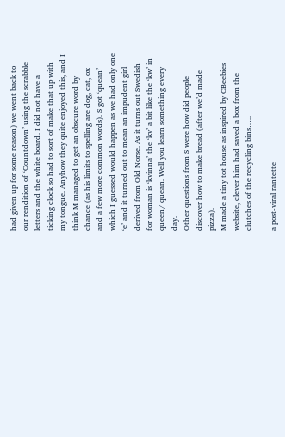had given up for some reason) we went back to our rendition of ‘Countdown’ using the scrabble letters and the white board. I did not have a ticking clock so had to sort of make that up with my tongue. Anyhow they quite enjoyed this, and I think M managed to get an obscure word by chance (as his limits to spelling are dog, cat, ox and a few more common words). S got ‘quean’ which I guessed would happen as we had only one ‘e’ and it turned out to mean an impudent girl derived from Old Norse. As it turns out Swedish for woman is ‘kvinna’ the ‘kv’ a bit like the ‘kw’ in queen/ quean. Well you learn something every day.
Other questions from S were how did people discover how to make bread (after we’d made pizza).
M made a tiny tot house as inspired by CBeebies website, clever him had saved a box from the clutches of the recycling bins…..

a post-viral rantette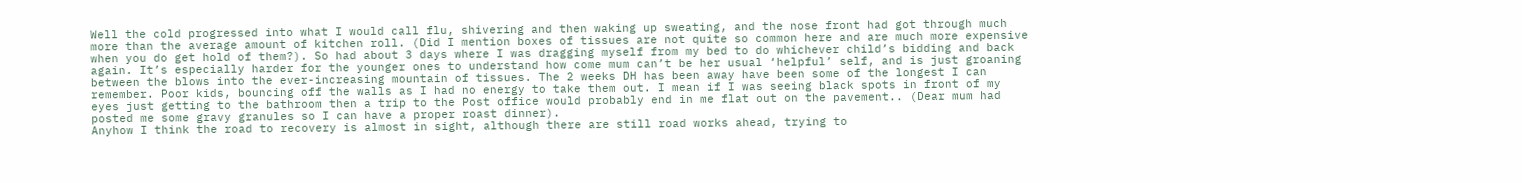Well the cold progressed into what I would call flu, shivering and then waking up sweating, and the nose front had got through much more than the average amount of kitchen roll. (Did I mention boxes of tissues are not quite so common here and are much more expensive when you do get hold of them?). So had about 3 days where I was dragging myself from my bed to do whichever child’s bidding and back again. It’s especially harder for the younger ones to understand how come mum can’t be her usual ‘helpful’ self, and is just groaning between the blows into the ever-increasing mountain of tissues. The 2 weeks DH has been away have been some of the longest I can remember. Poor kids, bouncing off the walls as I had no energy to take them out. I mean if I was seeing black spots in front of my eyes just getting to the bathroom then a trip to the Post office would probably end in me flat out on the pavement.. (Dear mum had posted me some gravy granules so I can have a proper roast dinner).
Anyhow I think the road to recovery is almost in sight, although there are still road works ahead, trying to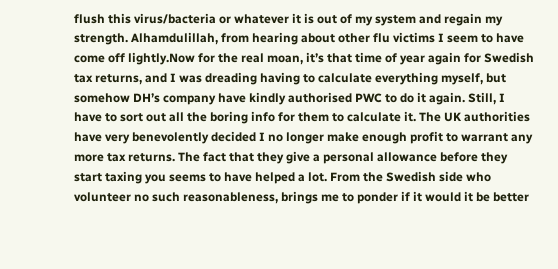flush this virus/bacteria or whatever it is out of my system and regain my strength. Alhamdulillah, from hearing about other flu victims I seem to have come off lightly.Now for the real moan, it’s that time of year again for Swedish tax returns, and I was dreading having to calculate everything myself, but somehow DH’s company have kindly authorised PWC to do it again. Still, I have to sort out all the boring info for them to calculate it. The UK authorities have very benevolently decided I no longer make enough profit to warrant any more tax returns. The fact that they give a personal allowance before they start taxing you seems to have helped a lot. From the Swedish side who volunteer no such reasonableness, brings me to ponder if it would it be better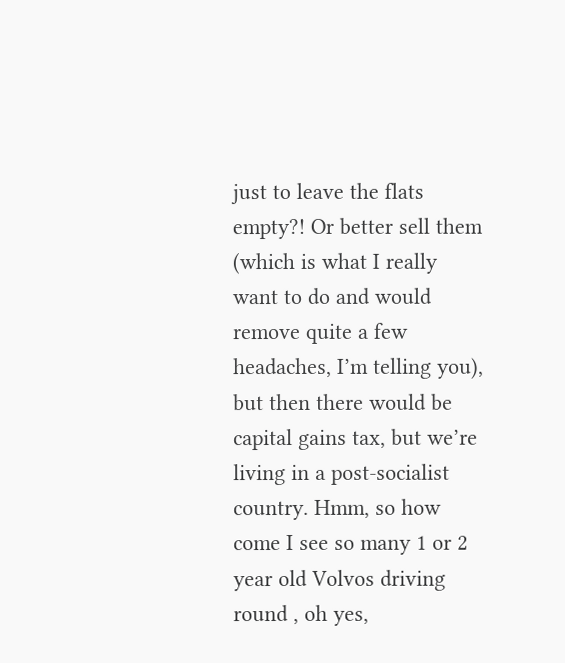just to leave the flats empty?! Or better sell them (which is what I really want to do and would remove quite a few headaches, I’m telling you), but then there would be capital gains tax, but we’re living in a post-socialist country. Hmm, so how come I see so many 1 or 2 year old Volvos driving round , oh yes,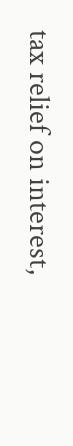tax relief on interest,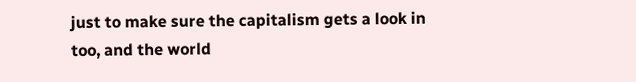just to make sure the capitalism gets a look in too, and the world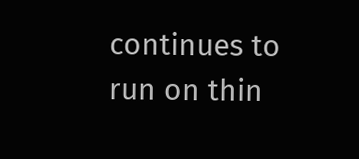continues to run on thin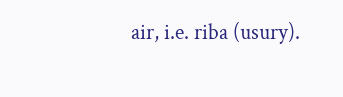air, i.e. riba (usury).